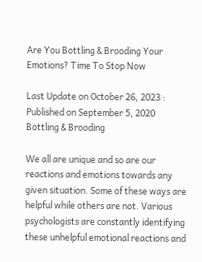Are You Bottling & Brooding Your Emotions? Time To Stop Now

Last Update on October 26, 2023 : Published on September 5, 2020
Bottling & Brooding

We all are unique and so are our reactions and emotions towards any given situation. Some of these ways are helpful while others are not. Various psychologists are constantly identifying these unhelpful emotional reactions and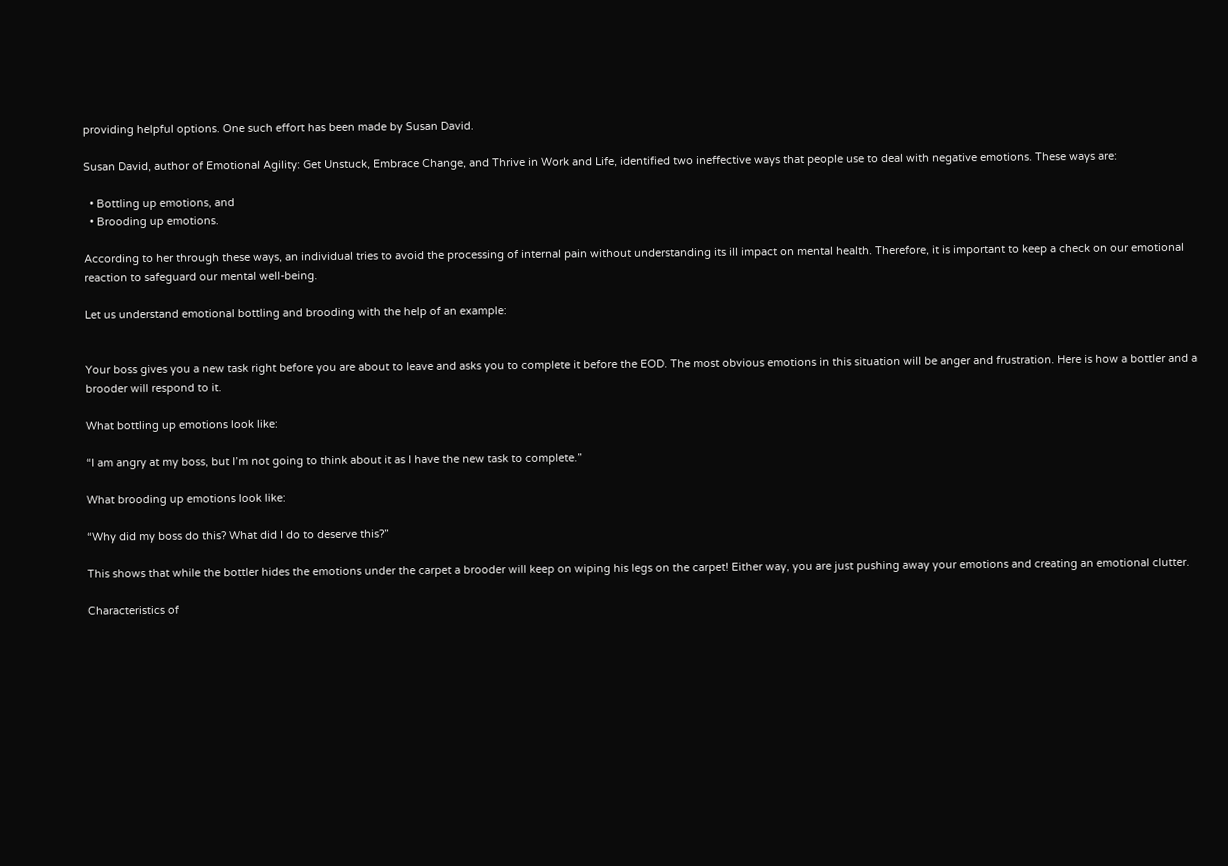providing helpful options. One such effort has been made by Susan David.

Susan David, author of Emotional Agility: Get Unstuck, Embrace Change, and Thrive in Work and Life, identified two ineffective ways that people use to deal with negative emotions. These ways are:

  • Bottling up emotions, and
  • Brooding up emotions.

According to her through these ways, an individual tries to avoid the processing of internal pain without understanding its ill impact on mental health. Therefore, it is important to keep a check on our emotional reaction to safeguard our mental well-being.

Let us understand emotional bottling and brooding with the help of an example:


Your boss gives you a new task right before you are about to leave and asks you to complete it before the EOD. The most obvious emotions in this situation will be anger and frustration. Here is how a bottler and a brooder will respond to it.

What bottling up emotions look like:

“I am angry at my boss, but I’m not going to think about it as I have the new task to complete.”

What brooding up emotions look like:

“Why did my boss do this? What did I do to deserve this?”

This shows that while the bottler hides the emotions under the carpet a brooder will keep on wiping his legs on the carpet! Either way, you are just pushing away your emotions and creating an emotional clutter.

Characteristics of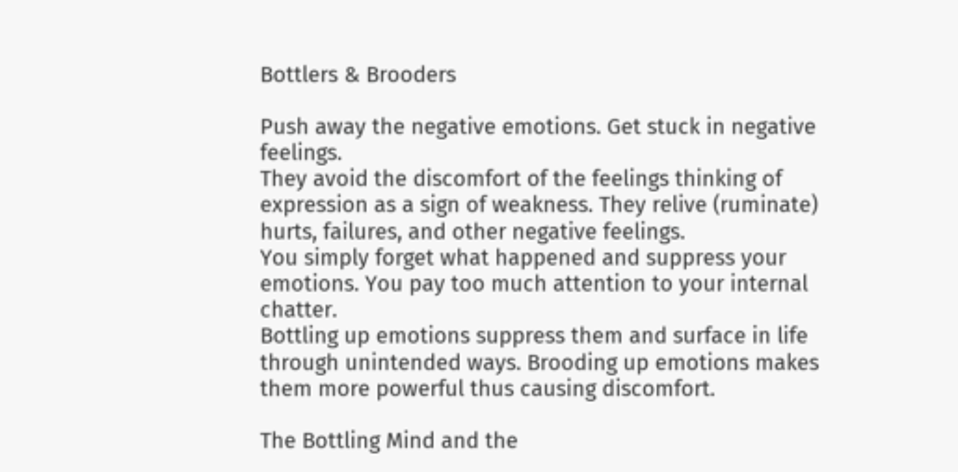Bottlers & Brooders

Push away the negative emotions. Get stuck in negative feelings.
They avoid the discomfort of the feelings thinking of expression as a sign of weakness. They relive (ruminate) hurts, failures, and other negative feelings.
You simply forget what happened and suppress your emotions. You pay too much attention to your internal chatter.
Bottling up emotions suppress them and surface in life through unintended ways. Brooding up emotions makes them more powerful thus causing discomfort.

The Bottling Mind and the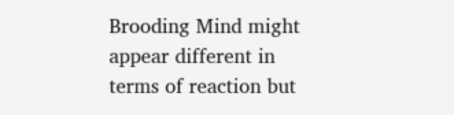Brooding Mind might appear different in terms of reaction but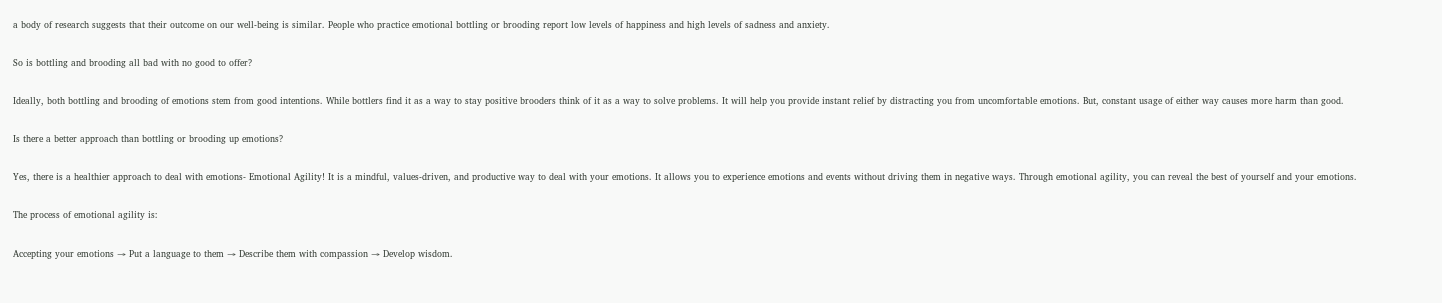a body of research suggests that their outcome on our well-being is similar. People who practice emotional bottling or brooding report low levels of happiness and high levels of sadness and anxiety.

So is bottling and brooding all bad with no good to offer?

Ideally, both bottling and brooding of emotions stem from good intentions. While bottlers find it as a way to stay positive brooders think of it as a way to solve problems. It will help you provide instant relief by distracting you from uncomfortable emotions. But, constant usage of either way causes more harm than good.

Is there a better approach than bottling or brooding up emotions?

Yes, there is a healthier approach to deal with emotions- Emotional Agility! It is a mindful, values-driven, and productive way to deal with your emotions. It allows you to experience emotions and events without driving them in negative ways. Through emotional agility, you can reveal the best of yourself and your emotions.

The process of emotional agility is:

Accepting your emotions → Put a language to them → Describe them with compassion → Develop wisdom.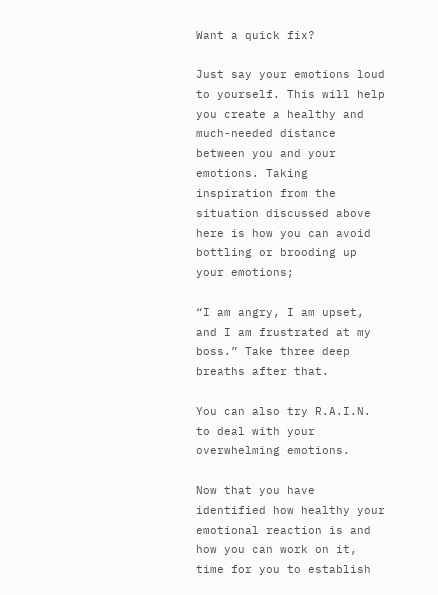Want a quick fix?

Just say your emotions loud to yourself. This will help you create a healthy and much-needed distance between you and your emotions. Taking inspiration from the situation discussed above here is how you can avoid bottling or brooding up your emotions;

“I am angry, I am upset, and I am frustrated at my boss.” Take three deep breaths after that.

You can also try R.A.I.N. to deal with your overwhelming emotions.

Now that you have identified how healthy your emotional reaction is and how you can work on it, time for you to establish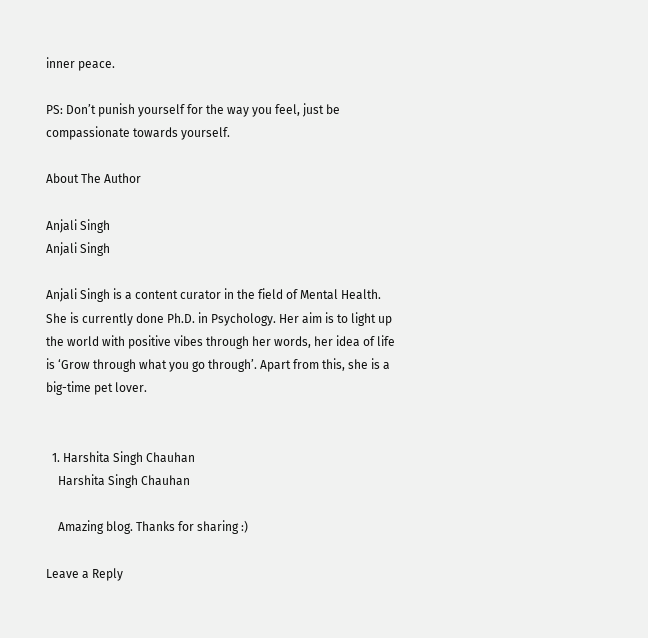inner peace.

PS: Don’t punish yourself for the way you feel, just be compassionate towards yourself.

About The Author

Anjali Singh
Anjali Singh

Anjali Singh is a content curator in the field of Mental Health. She is currently done Ph.D. in Psychology. Her aim is to light up the world with positive vibes through her words, her idea of life is ‘Grow through what you go through’. Apart from this, she is a big-time pet lover.


  1. Harshita Singh Chauhan
    Harshita Singh Chauhan

    Amazing blog. Thanks for sharing :)

Leave a Reply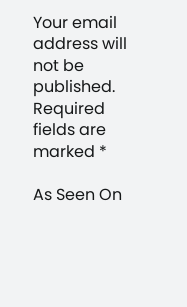Your email address will not be published. Required fields are marked *

As Seen On